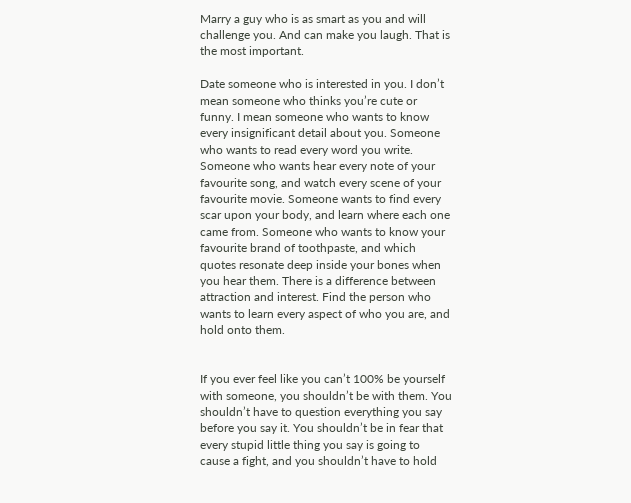Marry a guy who is as smart as you and will challenge you. And can make you laugh. That is the most important.

Date someone who is interested in you. I don’t mean someone who thinks you’re cute or funny. I mean someone who wants to know every insignificant detail about you. Someone who wants to read every word you write. Someone who wants hear every note of your favourite song, and watch every scene of your favourite movie. Someone wants to find every scar upon your body, and learn where each one came from. Someone who wants to know your favourite brand of toothpaste, and which quotes resonate deep inside your bones when you hear them. There is a difference between attraction and interest. Find the person who wants to learn every aspect of who you are, and hold onto them.


If you ever feel like you can’t 100% be yourself with someone, you shouldn’t be with them. You shouldn’t have to question everything you say before you say it. You shouldn’t be in fear that every stupid little thing you say is going to cause a fight, and you shouldn’t have to hold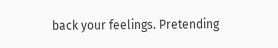back your feelings. Pretending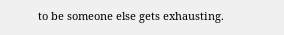to be someone else gets exhausting.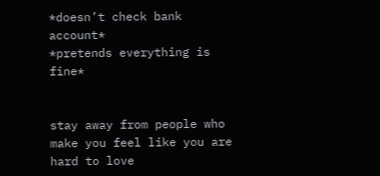*doesn’t check bank account*
*pretends everything is fine*


stay away from people who make you feel like you are hard to love